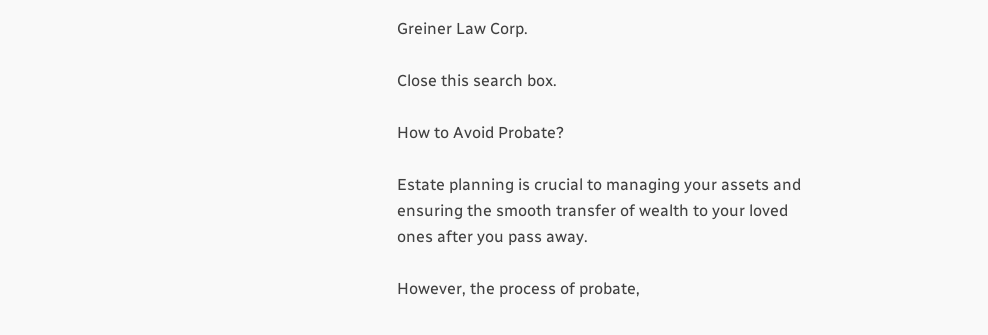Greiner Law Corp.

Close this search box.

How to Avoid Probate?

Estate planning is crucial to managing your assets and ensuring the smooth transfer of wealth to your loved ones after you pass away.

However, the process of probate,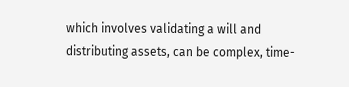which involves validating a will and distributing assets, can be complex, time-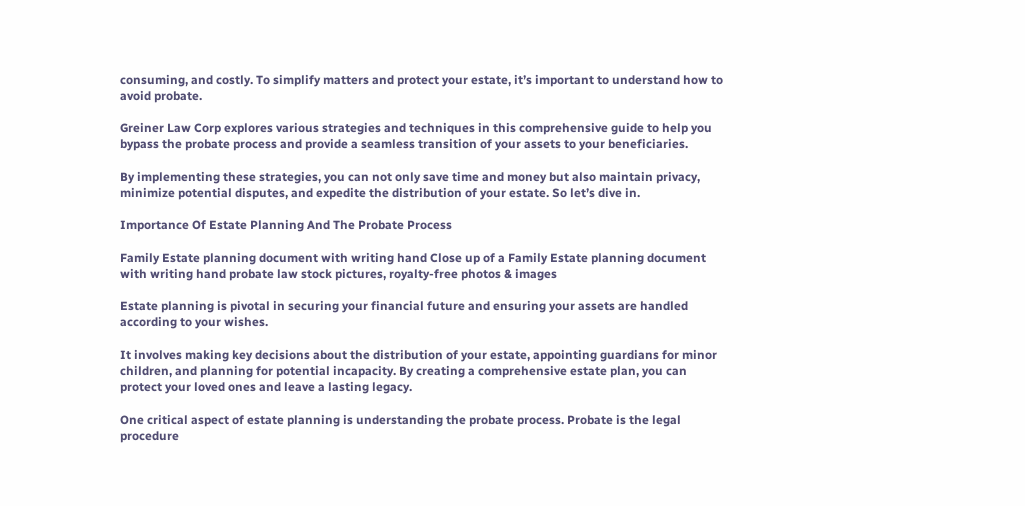consuming, and costly. To simplify matters and protect your estate, it’s important to understand how to avoid probate.

Greiner Law Corp explores various strategies and techniques in this comprehensive guide to help you bypass the probate process and provide a seamless transition of your assets to your beneficiaries.

By implementing these strategies, you can not only save time and money but also maintain privacy, minimize potential disputes, and expedite the distribution of your estate. So let’s dive in.

Importance Of Estate Planning And The Probate Process

Family Estate planning document with writing hand Close up of a Family Estate planning document with writing hand probate law stock pictures, royalty-free photos & images

Estate planning is pivotal in securing your financial future and ensuring your assets are handled according to your wishes.

It involves making key decisions about the distribution of your estate, appointing guardians for minor children, and planning for potential incapacity. By creating a comprehensive estate plan, you can protect your loved ones and leave a lasting legacy.

One critical aspect of estate planning is understanding the probate process. Probate is the legal procedure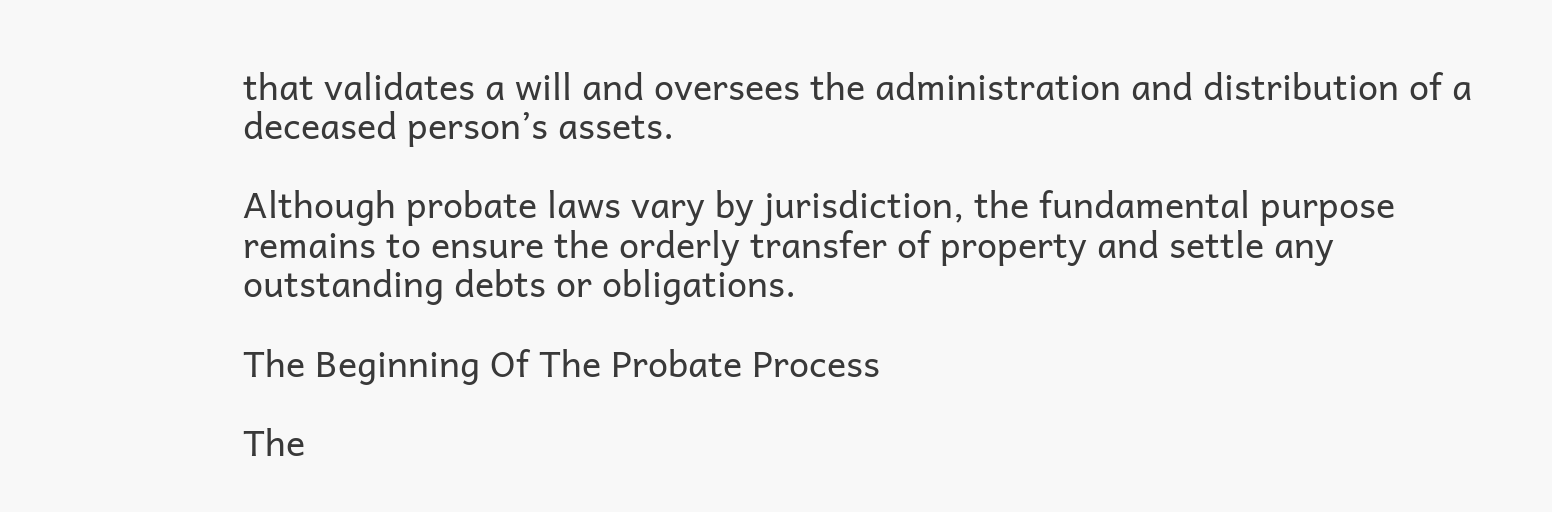that validates a will and oversees the administration and distribution of a deceased person’s assets.

Although probate laws vary by jurisdiction, the fundamental purpose remains to ensure the orderly transfer of property and settle any outstanding debts or obligations.

The Beginning Of The Probate Process

The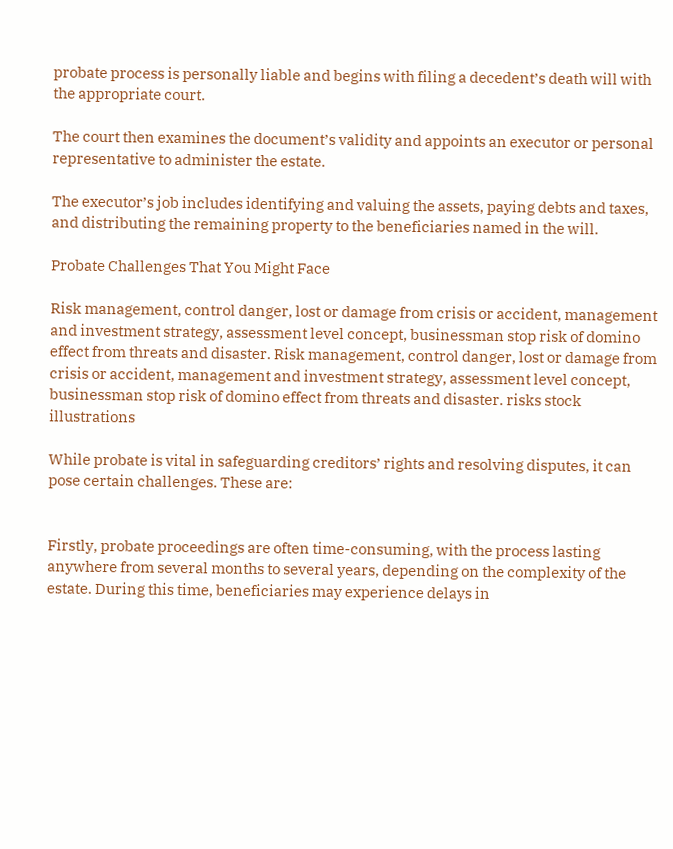probate process is personally liable and begins with filing a decedent’s death will with the appropriate court.

The court then examines the document’s validity and appoints an executor or personal representative to administer the estate.

The executor’s job includes identifying and valuing the assets, paying debts and taxes, and distributing the remaining property to the beneficiaries named in the will.

Probate Challenges That You Might Face

Risk management, control danger, lost or damage from crisis or accident, management and investment strategy, assessment level concept, businessman stop risk of domino effect from threats and disaster. Risk management, control danger, lost or damage from crisis or accident, management and investment strategy, assessment level concept, businessman stop risk of domino effect from threats and disaster. risks stock illustrations

While probate is vital in safeguarding creditors’ rights and resolving disputes, it can pose certain challenges. These are:


Firstly, probate proceedings are often time-consuming, with the process lasting anywhere from several months to several years, depending on the complexity of the estate. During this time, beneficiaries may experience delays in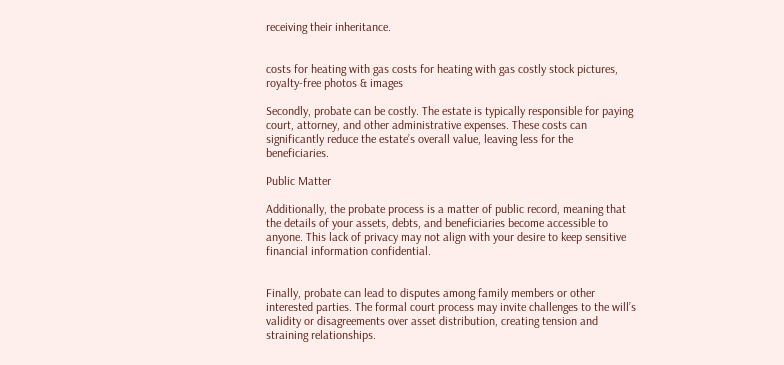receiving their inheritance.


costs for heating with gas costs for heating with gas costly stock pictures, royalty-free photos & images

Secondly, probate can be costly. The estate is typically responsible for paying court, attorney, and other administrative expenses. These costs can significantly reduce the estate’s overall value, leaving less for the beneficiaries.

Public Matter

Additionally, the probate process is a matter of public record, meaning that the details of your assets, debts, and beneficiaries become accessible to anyone. This lack of privacy may not align with your desire to keep sensitive financial information confidential.


Finally, probate can lead to disputes among family members or other interested parties. The formal court process may invite challenges to the will’s validity or disagreements over asset distribution, creating tension and straining relationships.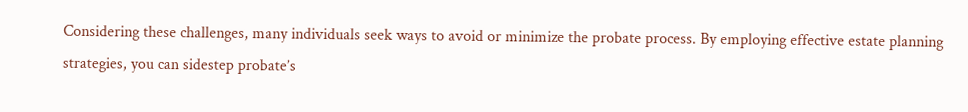Considering these challenges, many individuals seek ways to avoid or minimize the probate process. By employing effective estate planning strategies, you can sidestep probate’s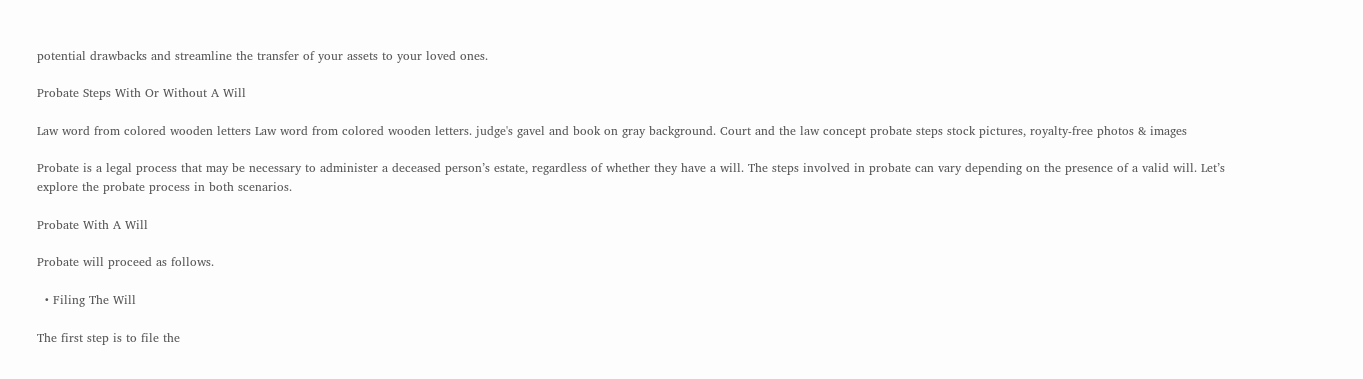potential drawbacks and streamline the transfer of your assets to your loved ones.

Probate Steps With Or Without A Will

Law word from colored wooden letters Law word from colored wooden letters. judge's gavel and book on gray background. Court and the law concept probate steps stock pictures, royalty-free photos & images

Probate is a legal process that may be necessary to administer a deceased person’s estate, regardless of whether they have a will. The steps involved in probate can vary depending on the presence of a valid will. Let’s explore the probate process in both scenarios.

Probate With A Will

Probate will proceed as follows.

  • Filing The Will

The first step is to file the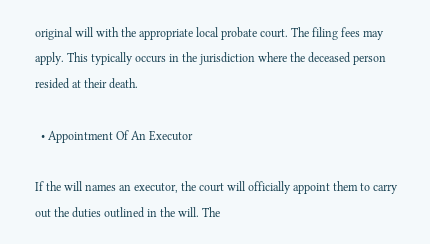original will with the appropriate local probate court. The filing fees may apply. This typically occurs in the jurisdiction where the deceased person resided at their death.

  • Appointment Of An Executor

If the will names an executor, the court will officially appoint them to carry out the duties outlined in the will. The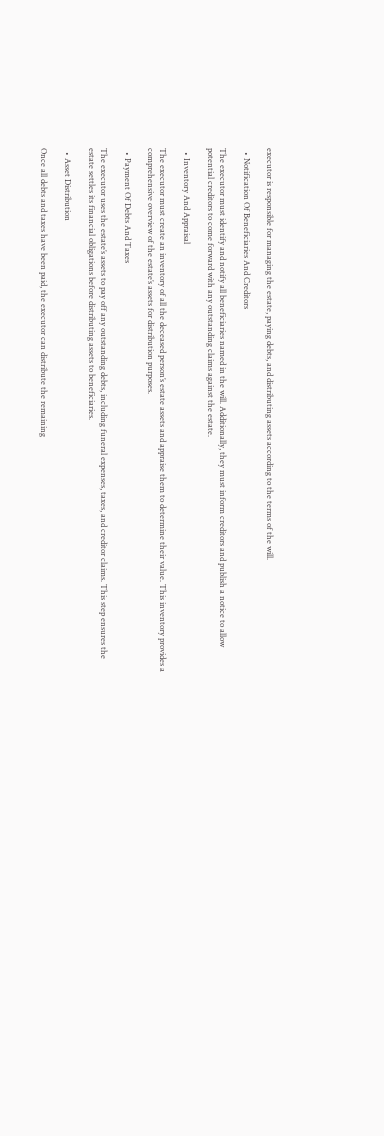executor is responsible for managing the estate, paying debts, and distributing assets according to the terms of the will.

  • Notification Of Beneficiaries And Creditors

The executor must identify and notify all beneficiaries named in the will. Additionally, they must inform creditors and publish a notice to allow potential creditors to come forward with any outstanding claims against the estate.

  • Inventory And Appraisal

The executor must create an inventory of all the deceased person’s estate assets and appraise them to determine their value. This inventory provides a comprehensive overview of the estate’s assets for distribution purposes.

  • Payment Of Debts And Taxes

The executor uses the estate’s assets to pay off any outstanding debts, including funeral expenses, taxes, and creditor claims. This step ensures the estate settles its financial obligations before distributing assets to beneficiaries.

  • Asset Distribution

Once all debts and taxes have been paid, the executor can distribute the remaining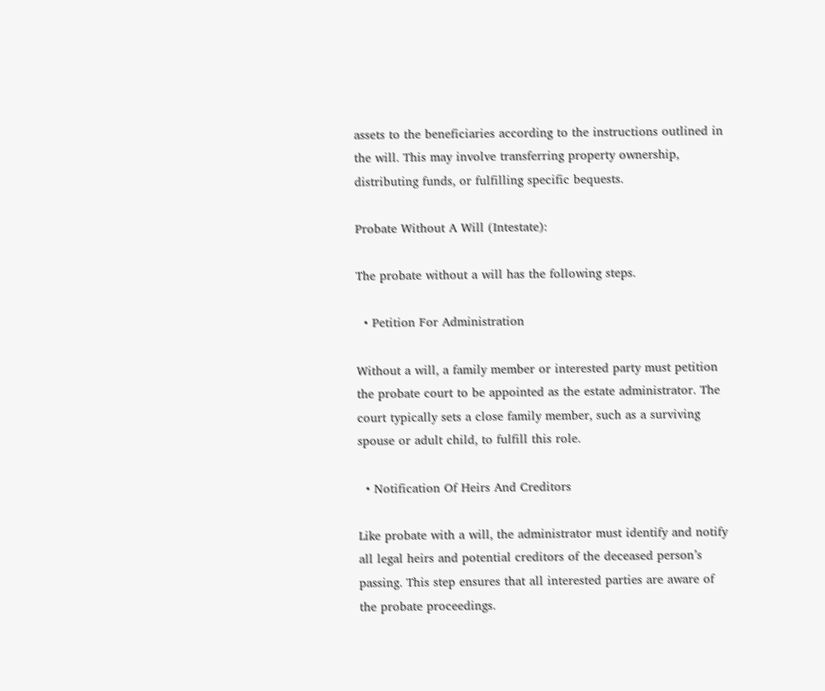assets to the beneficiaries according to the instructions outlined in the will. This may involve transferring property ownership, distributing funds, or fulfilling specific bequests.

Probate Without A Will (Intestate):

The probate without a will has the following steps.

  • Petition For Administration

Without a will, a family member or interested party must petition the probate court to be appointed as the estate administrator. The court typically sets a close family member, such as a surviving spouse or adult child, to fulfill this role.

  • Notification Of Heirs And Creditors

Like probate with a will, the administrator must identify and notify all legal heirs and potential creditors of the deceased person’s passing. This step ensures that all interested parties are aware of the probate proceedings.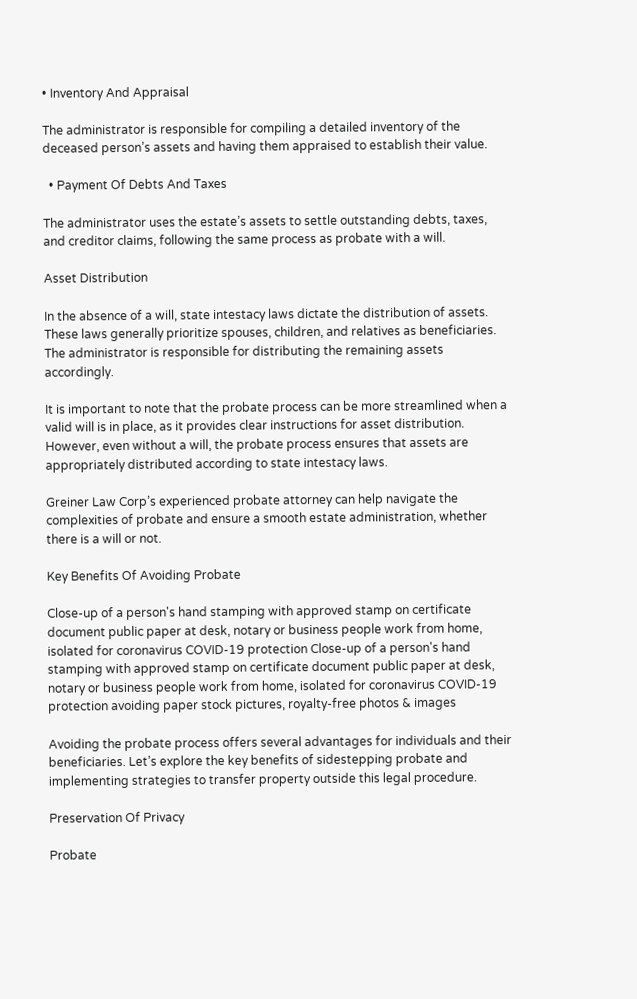• Inventory And Appraisal

The administrator is responsible for compiling a detailed inventory of the deceased person’s assets and having them appraised to establish their value.

  • Payment Of Debts And Taxes

The administrator uses the estate’s assets to settle outstanding debts, taxes, and creditor claims, following the same process as probate with a will.

Asset Distribution

In the absence of a will, state intestacy laws dictate the distribution of assets. These laws generally prioritize spouses, children, and relatives as beneficiaries. The administrator is responsible for distributing the remaining assets accordingly.

It is important to note that the probate process can be more streamlined when a valid will is in place, as it provides clear instructions for asset distribution. However, even without a will, the probate process ensures that assets are appropriately distributed according to state intestacy laws.

Greiner Law Corp’s experienced probate attorney can help navigate the complexities of probate and ensure a smooth estate administration, whether there is a will or not.

Key Benefits Of Avoiding Probate

Close-up of a person's hand stamping with approved stamp on certificate document public paper at desk, notary or business people work from home, isolated for coronavirus COVID-19 protection Close-up of a person's hand stamping with approved stamp on certificate document public paper at desk, notary or business people work from home, isolated for coronavirus COVID-19 protection avoiding paper stock pictures, royalty-free photos & images

Avoiding the probate process offers several advantages for individuals and their beneficiaries. Let’s explore the key benefits of sidestepping probate and implementing strategies to transfer property outside this legal procedure.

Preservation Of Privacy

Probate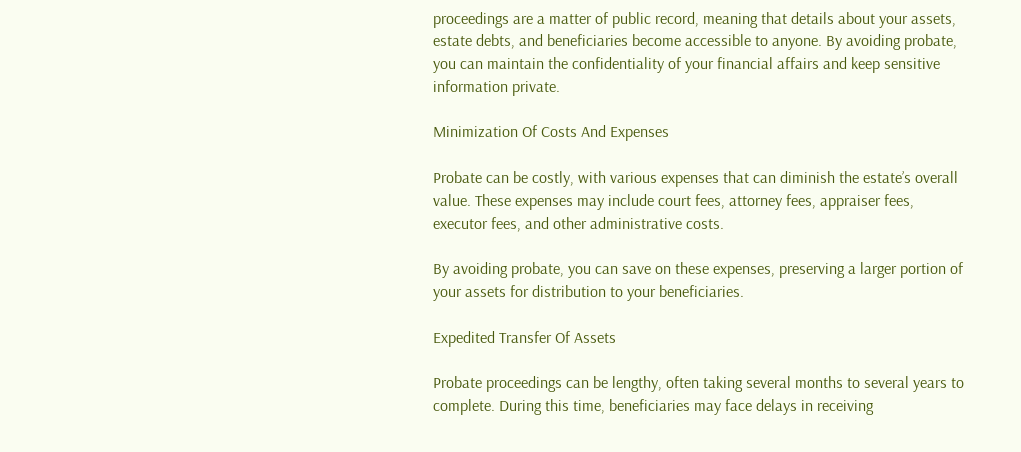proceedings are a matter of public record, meaning that details about your assets, estate debts, and beneficiaries become accessible to anyone. By avoiding probate, you can maintain the confidentiality of your financial affairs and keep sensitive information private.

Minimization Of Costs And Expenses

Probate can be costly, with various expenses that can diminish the estate’s overall value. These expenses may include court fees, attorney fees, appraiser fees, executor fees, and other administrative costs.

By avoiding probate, you can save on these expenses, preserving a larger portion of your assets for distribution to your beneficiaries.

Expedited Transfer Of Assets

Probate proceedings can be lengthy, often taking several months to several years to complete. During this time, beneficiaries may face delays in receiving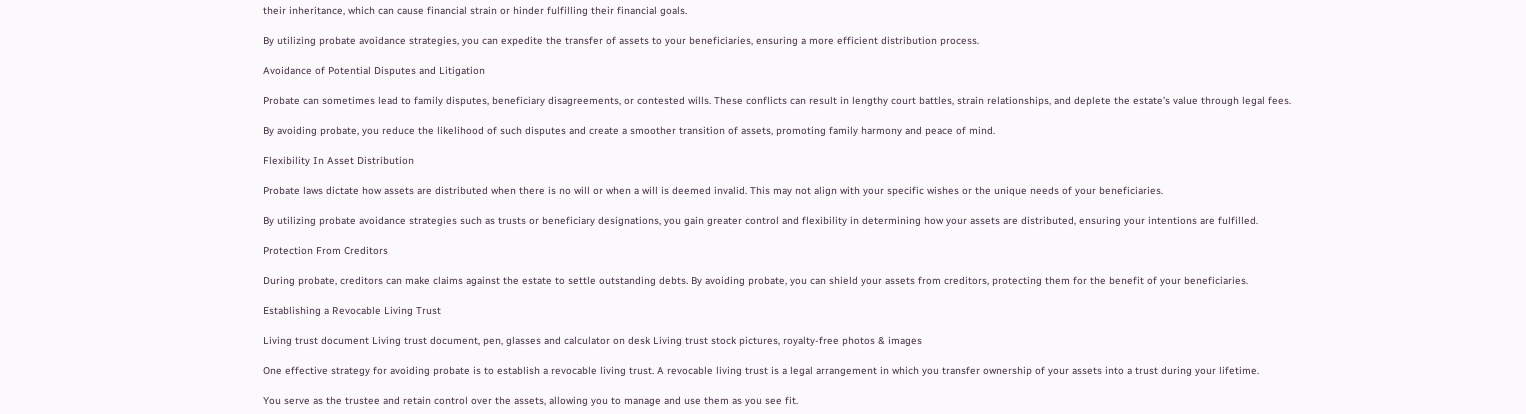their inheritance, which can cause financial strain or hinder fulfilling their financial goals.

By utilizing probate avoidance strategies, you can expedite the transfer of assets to your beneficiaries, ensuring a more efficient distribution process.

Avoidance of Potential Disputes and Litigation

Probate can sometimes lead to family disputes, beneficiary disagreements, or contested wills. These conflicts can result in lengthy court battles, strain relationships, and deplete the estate’s value through legal fees.

By avoiding probate, you reduce the likelihood of such disputes and create a smoother transition of assets, promoting family harmony and peace of mind.

Flexibility In Asset Distribution

Probate laws dictate how assets are distributed when there is no will or when a will is deemed invalid. This may not align with your specific wishes or the unique needs of your beneficiaries.

By utilizing probate avoidance strategies such as trusts or beneficiary designations, you gain greater control and flexibility in determining how your assets are distributed, ensuring your intentions are fulfilled.

Protection From Creditors

During probate, creditors can make claims against the estate to settle outstanding debts. By avoiding probate, you can shield your assets from creditors, protecting them for the benefit of your beneficiaries.

Establishing a Revocable Living Trust

Living trust document Living trust document, pen, glasses and calculator on desk Living trust stock pictures, royalty-free photos & images

One effective strategy for avoiding probate is to establish a revocable living trust. A revocable living trust is a legal arrangement in which you transfer ownership of your assets into a trust during your lifetime.

You serve as the trustee and retain control over the assets, allowing you to manage and use them as you see fit.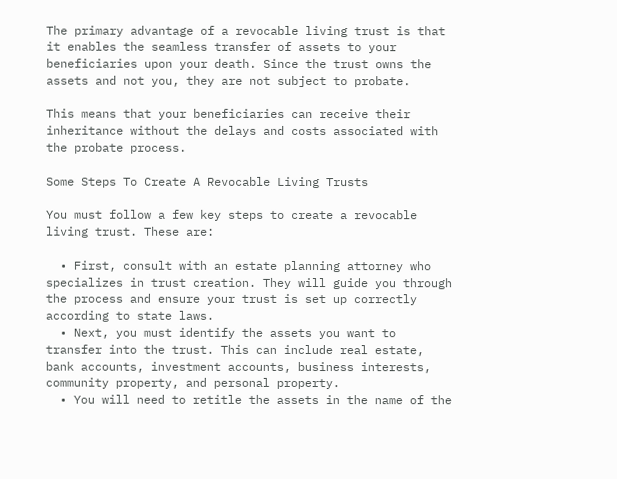The primary advantage of a revocable living trust is that it enables the seamless transfer of assets to your beneficiaries upon your death. Since the trust owns the assets and not you, they are not subject to probate.

This means that your beneficiaries can receive their inheritance without the delays and costs associated with the probate process.

Some Steps To Create A Revocable Living Trusts

You must follow a few key steps to create a revocable living trust. These are:

  • First, consult with an estate planning attorney who specializes in trust creation. They will guide you through the process and ensure your trust is set up correctly according to state laws.
  • Next, you must identify the assets you want to transfer into the trust. This can include real estate, bank accounts, investment accounts, business interests, community property, and personal property.
  • You will need to retitle the assets in the name of the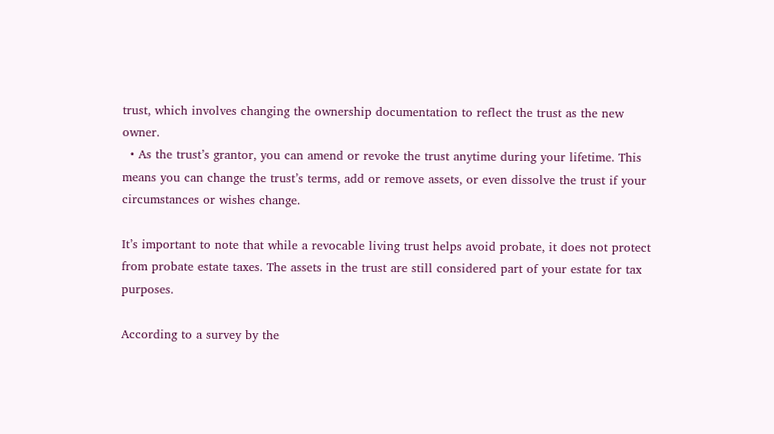trust, which involves changing the ownership documentation to reflect the trust as the new owner.
  • As the trust’s grantor, you can amend or revoke the trust anytime during your lifetime. This means you can change the trust’s terms, add or remove assets, or even dissolve the trust if your circumstances or wishes change.

It’s important to note that while a revocable living trust helps avoid probate, it does not protect from probate estate taxes. The assets in the trust are still considered part of your estate for tax purposes.

According to a survey by the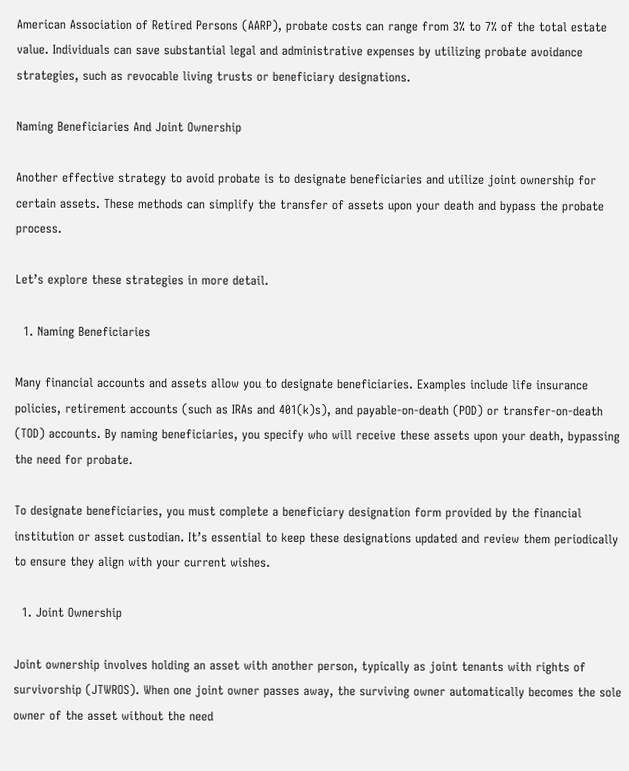American Association of Retired Persons (AARP), probate costs can range from 3% to 7% of the total estate value. Individuals can save substantial legal and administrative expenses by utilizing probate avoidance strategies, such as revocable living trusts or beneficiary designations.

Naming Beneficiaries And Joint Ownership

Another effective strategy to avoid probate is to designate beneficiaries and utilize joint ownership for certain assets. These methods can simplify the transfer of assets upon your death and bypass the probate process.

Let’s explore these strategies in more detail.

  1. Naming Beneficiaries

Many financial accounts and assets allow you to designate beneficiaries. Examples include life insurance policies, retirement accounts (such as IRAs and 401(k)s), and payable-on-death (POD) or transfer-on-death (TOD) accounts. By naming beneficiaries, you specify who will receive these assets upon your death, bypassing the need for probate.

To designate beneficiaries, you must complete a beneficiary designation form provided by the financial institution or asset custodian. It’s essential to keep these designations updated and review them periodically to ensure they align with your current wishes.

  1. Joint Ownership

Joint ownership involves holding an asset with another person, typically as joint tenants with rights of survivorship (JTWROS). When one joint owner passes away, the surviving owner automatically becomes the sole owner of the asset without the need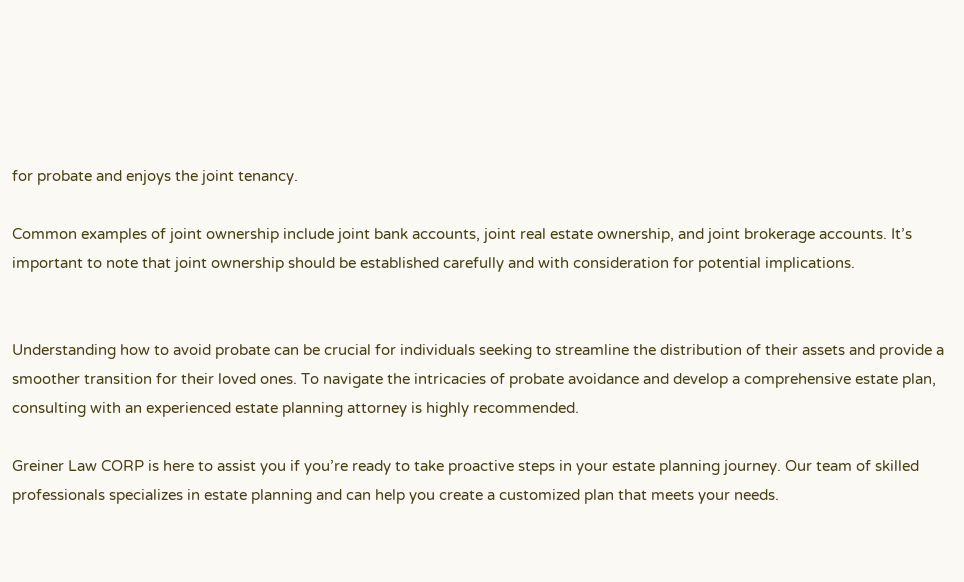for probate and enjoys the joint tenancy.

Common examples of joint ownership include joint bank accounts, joint real estate ownership, and joint brokerage accounts. It’s important to note that joint ownership should be established carefully and with consideration for potential implications.


Understanding how to avoid probate can be crucial for individuals seeking to streamline the distribution of their assets and provide a smoother transition for their loved ones. To navigate the intricacies of probate avoidance and develop a comprehensive estate plan, consulting with an experienced estate planning attorney is highly recommended.

Greiner Law CORP is here to assist you if you’re ready to take proactive steps in your estate planning journey. Our team of skilled professionals specializes in estate planning and can help you create a customized plan that meets your needs.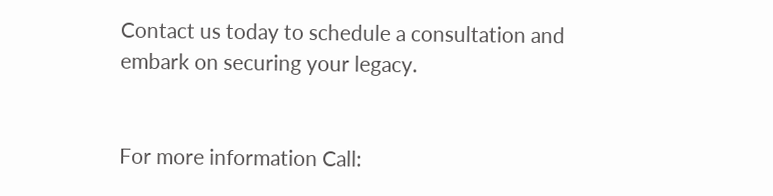Contact us today to schedule a consultation and embark on securing your legacy.


For more information Call: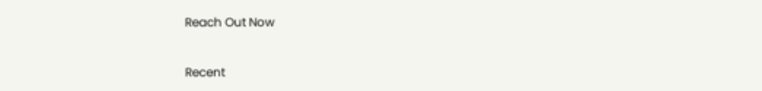Reach Out Now


Recent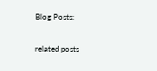Blog Posts:

related posts